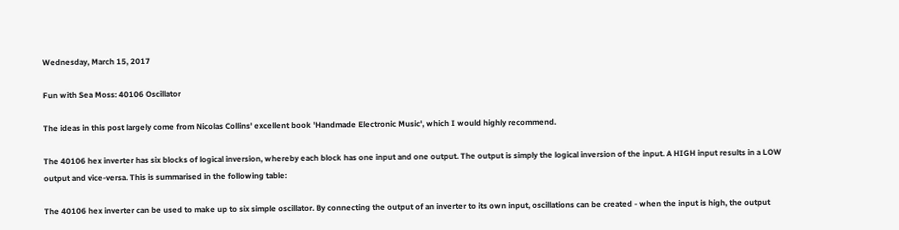Wednesday, March 15, 2017

Fun with Sea Moss: 40106 Oscillator

The ideas in this post largely come from Nicolas Collins' excellent book 'Handmade Electronic Music', which I would highly recommend.

The 40106 hex inverter has six blocks of logical inversion, whereby each block has one input and one output. The output is simply the logical inversion of the input. A HIGH input results in a LOW output and vice-versa. This is summarised in the following table:

The 40106 hex inverter can be used to make up to six simple oscillator. By connecting the output of an inverter to its own input, oscillations can be created - when the input is high, the output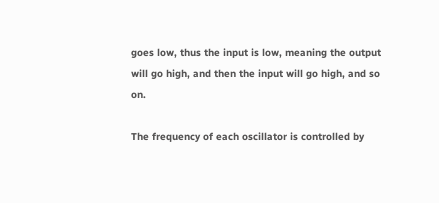goes low, thus the input is low, meaning the output will go high, and then the input will go high, and so on.

The frequency of each oscillator is controlled by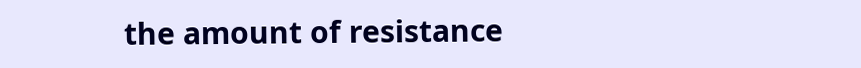the amount of resistance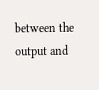between the output and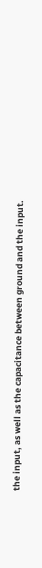the input, as well as the capacitance between ground and the input.